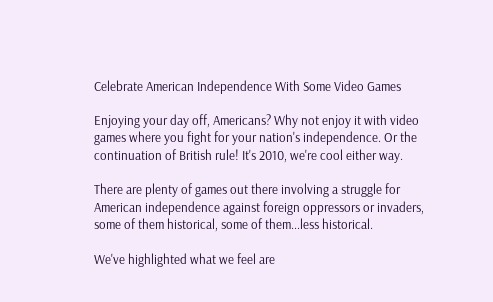Celebrate American Independence With Some Video Games

Enjoying your day off, Americans? Why not enjoy it with video games where you fight for your nation's independence. Or the continuation of British rule! It's 2010, we're cool either way.

There are plenty of games out there involving a struggle for American independence against foreign oppressors or invaders, some of them historical, some of them...less historical.

We've highlighted what we feel are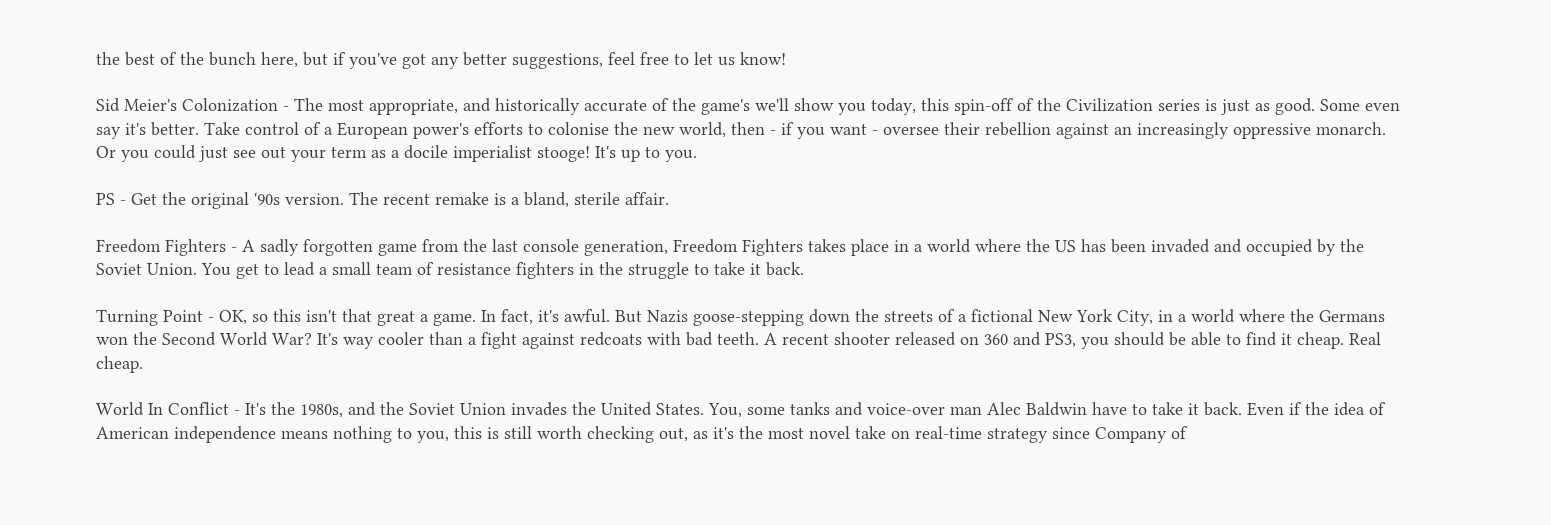the best of the bunch here, but if you've got any better suggestions, feel free to let us know!

Sid Meier's Colonization - The most appropriate, and historically accurate of the game's we'll show you today, this spin-off of the Civilization series is just as good. Some even say it's better. Take control of a European power's efforts to colonise the new world, then - if you want - oversee their rebellion against an increasingly oppressive monarch. Or you could just see out your term as a docile imperialist stooge! It's up to you.

PS - Get the original '90s version. The recent remake is a bland, sterile affair.

Freedom Fighters - A sadly forgotten game from the last console generation, Freedom Fighters takes place in a world where the US has been invaded and occupied by the Soviet Union. You get to lead a small team of resistance fighters in the struggle to take it back.

Turning Point - OK, so this isn't that great a game. In fact, it's awful. But Nazis goose-stepping down the streets of a fictional New York City, in a world where the Germans won the Second World War? It's way cooler than a fight against redcoats with bad teeth. A recent shooter released on 360 and PS3, you should be able to find it cheap. Real cheap.

World In Conflict - It's the 1980s, and the Soviet Union invades the United States. You, some tanks and voice-over man Alec Baldwin have to take it back. Even if the idea of American independence means nothing to you, this is still worth checking out, as it's the most novel take on real-time strategy since Company of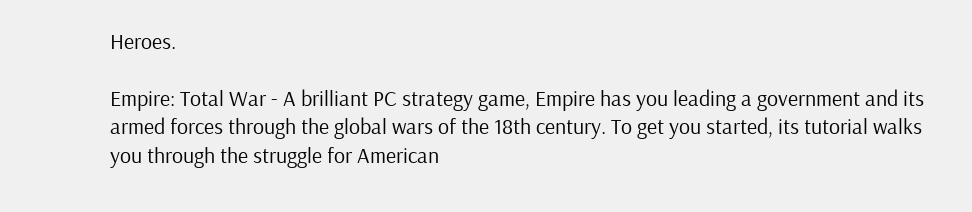Heroes.

Empire: Total War - A brilliant PC strategy game, Empire has you leading a government and its armed forces through the global wars of the 18th century. To get you started, its tutorial walks you through the struggle for American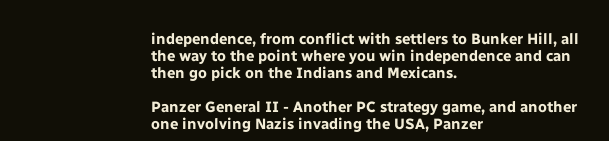independence, from conflict with settlers to Bunker Hill, all the way to the point where you win independence and can then go pick on the Indians and Mexicans.

Panzer General II - Another PC strategy game, and another one involving Nazis invading the USA, Panzer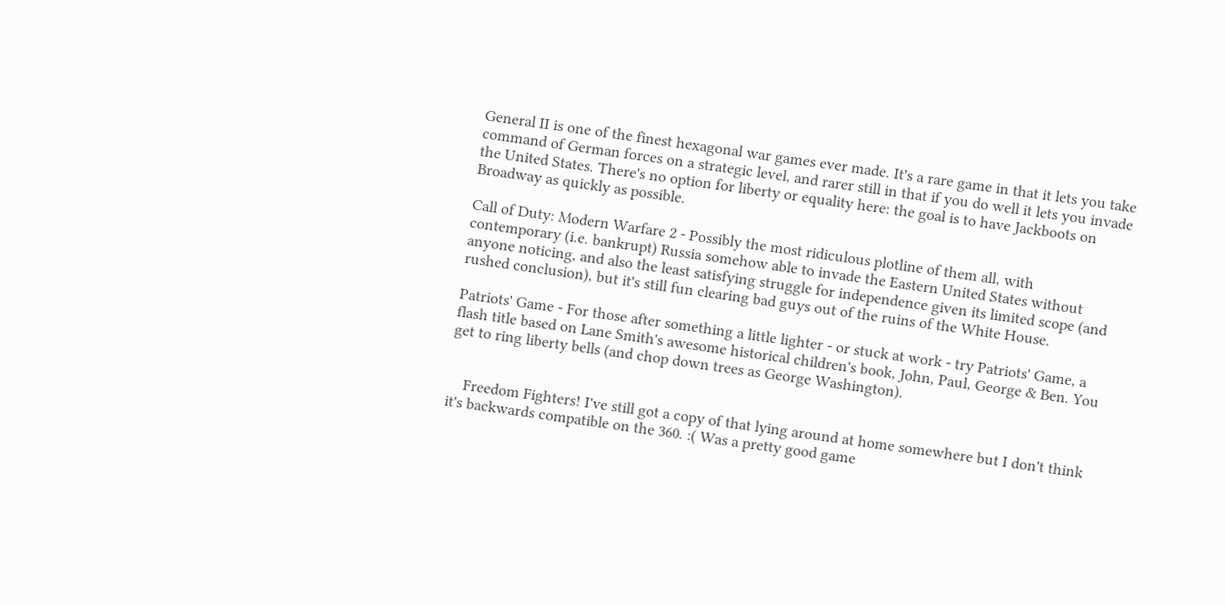General II is one of the finest hexagonal war games ever made. It's a rare game in that it lets you take command of German forces on a strategic level, and rarer still in that if you do well it lets you invade the United States. There's no option for liberty or equality here: the goal is to have Jackboots on Broadway as quickly as possible.

Call of Duty: Modern Warfare 2 - Possibly the most ridiculous plotline of them all, with contemporary (i.e. bankrupt) Russia somehow able to invade the Eastern United States without anyone noticing, and also the least satisfying struggle for independence given its limited scope (and rushed conclusion), but it's still fun clearing bad guys out of the ruins of the White House.

Patriots' Game - For those after something a little lighter - or stuck at work - try Patriots' Game, a flash title based on Lane Smith's awesome historical children's book, John, Paul, George & Ben. You get to ring liberty bells (and chop down trees as George Washington).


    Freedom Fighters! I've still got a copy of that lying around at home somewhere but I don't think it's backwards compatible on the 360. :( Was a pretty good game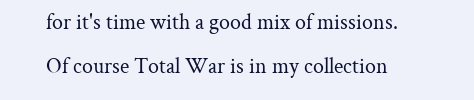for it's time with a good mix of missions. Of course Total War is in my collection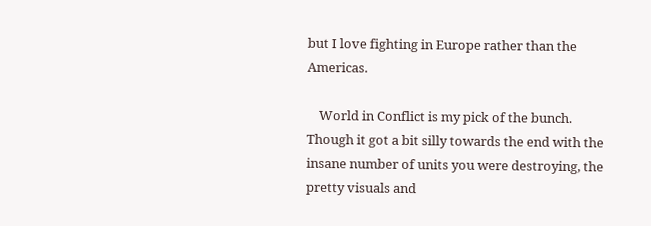but I love fighting in Europe rather than the Americas.

    World in Conflict is my pick of the bunch. Though it got a bit silly towards the end with the insane number of units you were destroying, the pretty visuals and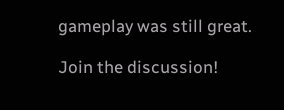gameplay was still great.

Join the discussion!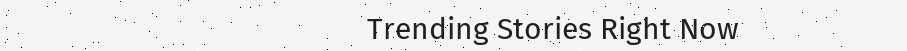Trending Stories Right Now